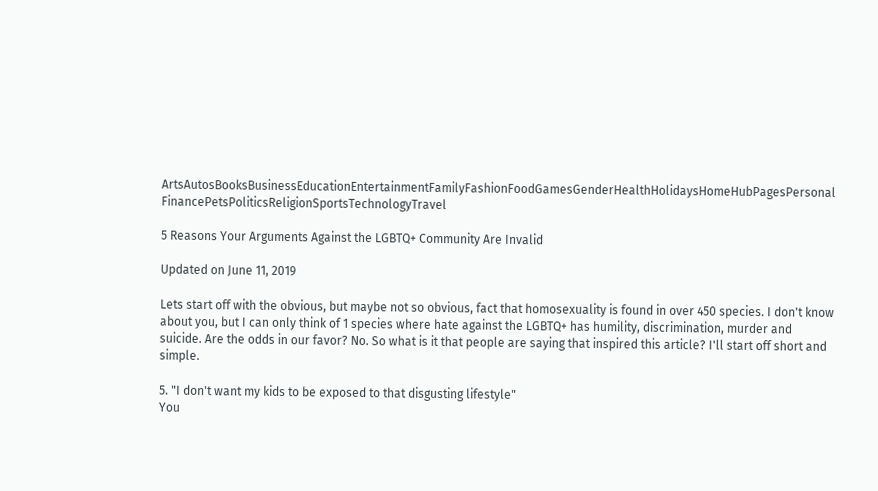ArtsAutosBooksBusinessEducationEntertainmentFamilyFashionFoodGamesGenderHealthHolidaysHomeHubPagesPersonal FinancePetsPoliticsReligionSportsTechnologyTravel

5 Reasons Your Arguments Against the LGBTQ+ Community Are Invalid

Updated on June 11, 2019

Lets start off with the obvious, but maybe not so obvious, fact that homosexuality is found in over 450 species. I don't know about you, but I can only think of 1 species where hate against the LGBTQ+ has humility, discrimination, murder and suicide. Are the odds in our favor? No. So what is it that people are saying that inspired this article? I'll start off short and simple.

5. "I don't want my kids to be exposed to that disgusting lifestyle"
You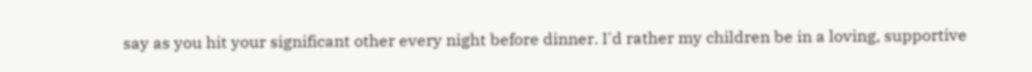say as you hit your significant other every night before dinner. I'd rather my children be in a loving, supportive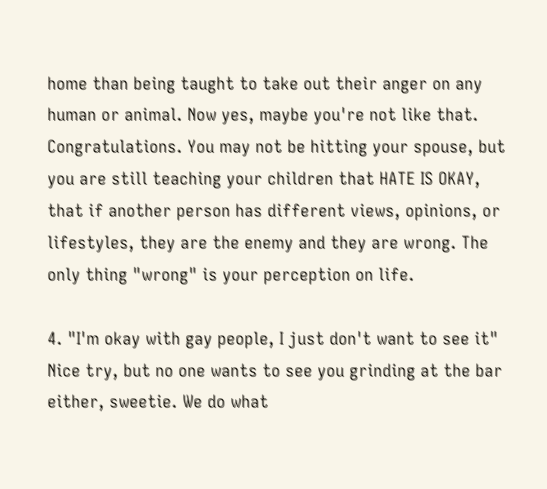home than being taught to take out their anger on any human or animal. Now yes, maybe you're not like that. Congratulations. You may not be hitting your spouse, but you are still teaching your children that HATE IS OKAY, that if another person has different views, opinions, or lifestyles, they are the enemy and they are wrong. The only thing "wrong" is your perception on life.

4. "I'm okay with gay people, I just don't want to see it"
Nice try, but no one wants to see you grinding at the bar either, sweetie. We do what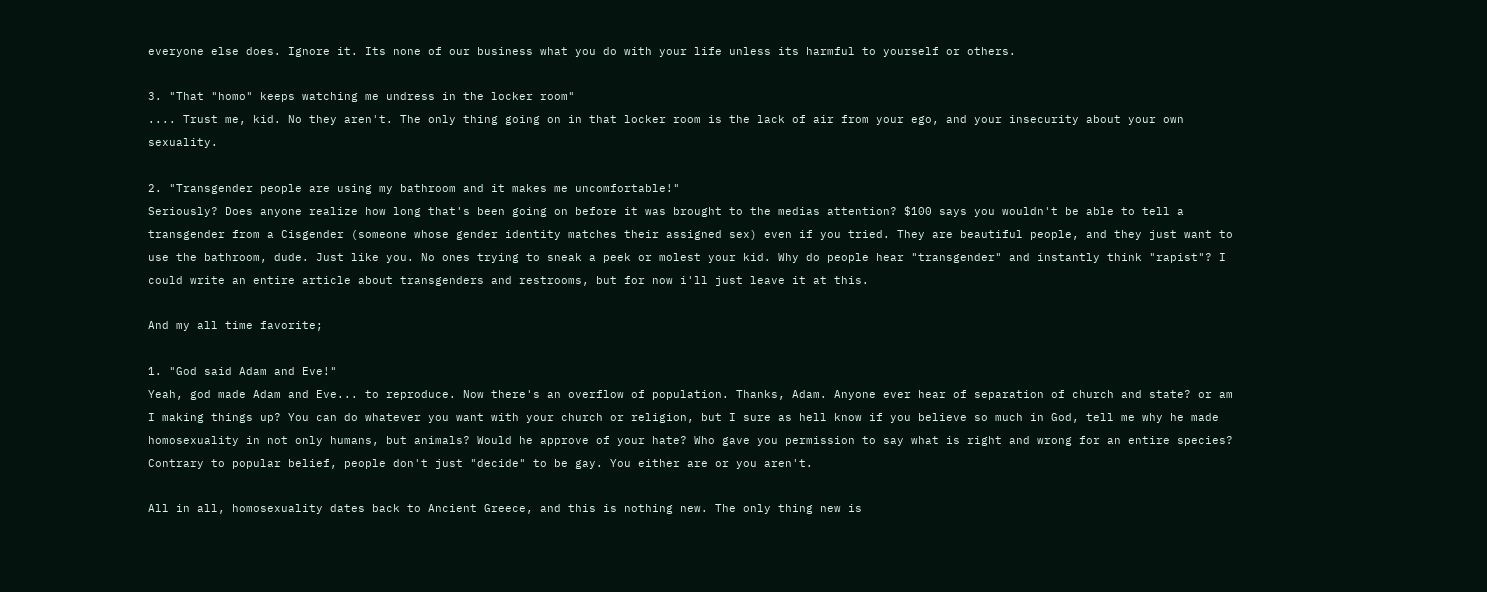everyone else does. Ignore it. Its none of our business what you do with your life unless its harmful to yourself or others.

3. "That "homo" keeps watching me undress in the locker room"
.... Trust me, kid. No they aren't. The only thing going on in that locker room is the lack of air from your ego, and your insecurity about your own sexuality.

2. "Transgender people are using my bathroom and it makes me uncomfortable!"
Seriously? Does anyone realize how long that's been going on before it was brought to the medias attention? $100 says you wouldn't be able to tell a transgender from a Cisgender (someone whose gender identity matches their assigned sex) even if you tried. They are beautiful people, and they just want to use the bathroom, dude. Just like you. No ones trying to sneak a peek or molest your kid. Why do people hear "transgender" and instantly think "rapist"? I could write an entire article about transgenders and restrooms, but for now i'll just leave it at this.

And my all time favorite;

1. "God said Adam and Eve!"
Yeah, god made Adam and Eve... to reproduce. Now there's an overflow of population. Thanks, Adam. Anyone ever hear of separation of church and state? or am I making things up? You can do whatever you want with your church or religion, but I sure as hell know if you believe so much in God, tell me why he made homosexuality in not only humans, but animals? Would he approve of your hate? Who gave you permission to say what is right and wrong for an entire species? Contrary to popular belief, people don't just "decide" to be gay. You either are or you aren't.

All in all, homosexuality dates back to Ancient Greece, and this is nothing new. The only thing new is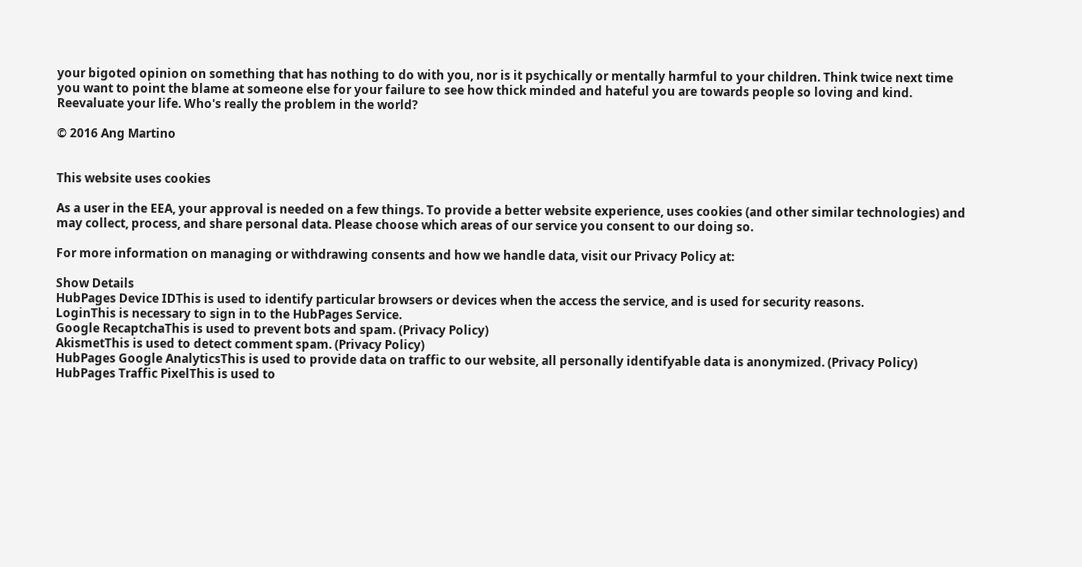your bigoted opinion on something that has nothing to do with you, nor is it psychically or mentally harmful to your children. Think twice next time you want to point the blame at someone else for your failure to see how thick minded and hateful you are towards people so loving and kind. Reevaluate your life. Who's really the problem in the world?

© 2016 Ang Martino


This website uses cookies

As a user in the EEA, your approval is needed on a few things. To provide a better website experience, uses cookies (and other similar technologies) and may collect, process, and share personal data. Please choose which areas of our service you consent to our doing so.

For more information on managing or withdrawing consents and how we handle data, visit our Privacy Policy at:

Show Details
HubPages Device IDThis is used to identify particular browsers or devices when the access the service, and is used for security reasons.
LoginThis is necessary to sign in to the HubPages Service.
Google RecaptchaThis is used to prevent bots and spam. (Privacy Policy)
AkismetThis is used to detect comment spam. (Privacy Policy)
HubPages Google AnalyticsThis is used to provide data on traffic to our website, all personally identifyable data is anonymized. (Privacy Policy)
HubPages Traffic PixelThis is used to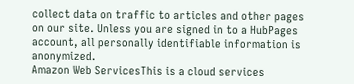collect data on traffic to articles and other pages on our site. Unless you are signed in to a HubPages account, all personally identifiable information is anonymized.
Amazon Web ServicesThis is a cloud services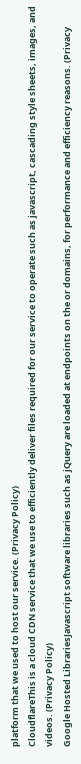platform that we used to host our service. (Privacy Policy)
CloudflareThis is a cloud CDN service that we use to efficiently deliver files required for our service to operate such as javascript, cascading style sheets, images, and videos. (Privacy Policy)
Google Hosted LibrariesJavascript software libraries such as jQuery are loaded at endpoints on the or domains, for performance and efficiency reasons. (Privacy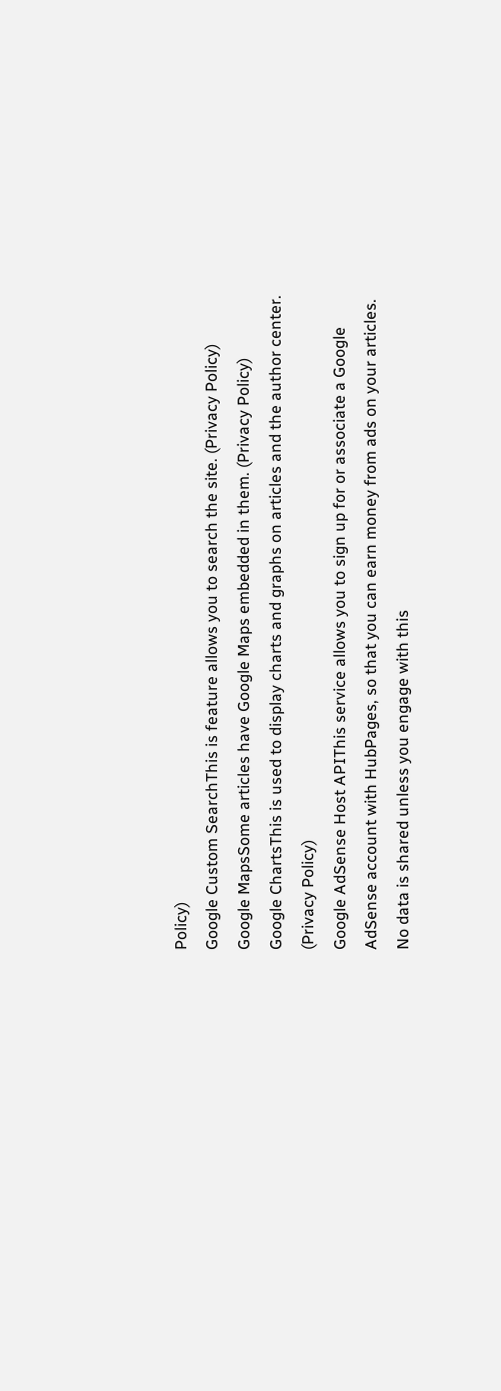Policy)
Google Custom SearchThis is feature allows you to search the site. (Privacy Policy)
Google MapsSome articles have Google Maps embedded in them. (Privacy Policy)
Google ChartsThis is used to display charts and graphs on articles and the author center. (Privacy Policy)
Google AdSense Host APIThis service allows you to sign up for or associate a Google AdSense account with HubPages, so that you can earn money from ads on your articles. No data is shared unless you engage with this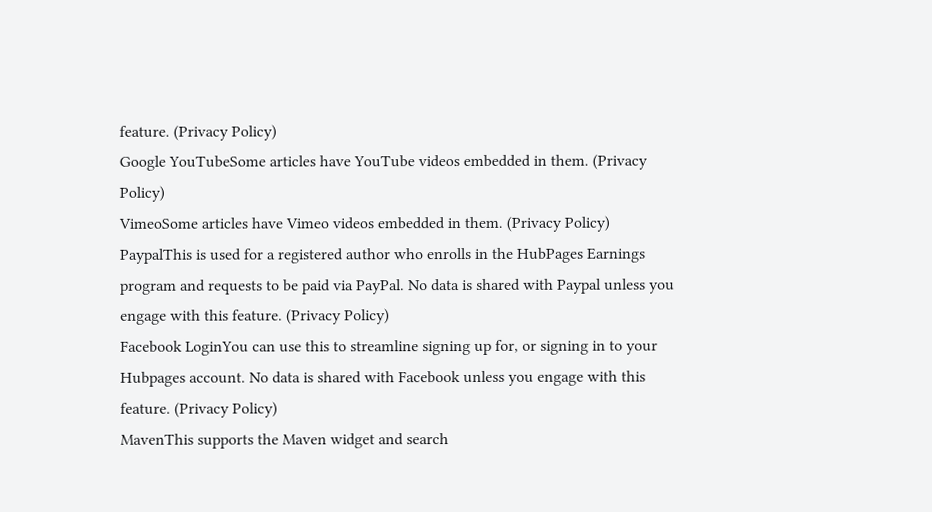feature. (Privacy Policy)
Google YouTubeSome articles have YouTube videos embedded in them. (Privacy Policy)
VimeoSome articles have Vimeo videos embedded in them. (Privacy Policy)
PaypalThis is used for a registered author who enrolls in the HubPages Earnings program and requests to be paid via PayPal. No data is shared with Paypal unless you engage with this feature. (Privacy Policy)
Facebook LoginYou can use this to streamline signing up for, or signing in to your Hubpages account. No data is shared with Facebook unless you engage with this feature. (Privacy Policy)
MavenThis supports the Maven widget and search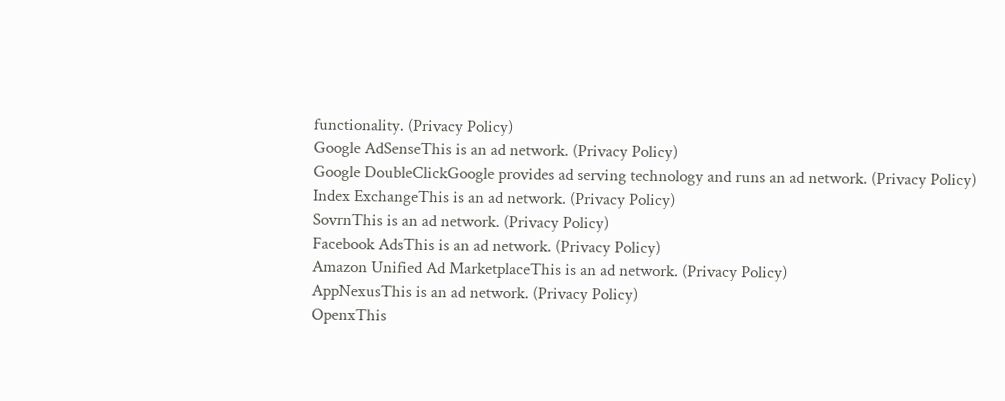functionality. (Privacy Policy)
Google AdSenseThis is an ad network. (Privacy Policy)
Google DoubleClickGoogle provides ad serving technology and runs an ad network. (Privacy Policy)
Index ExchangeThis is an ad network. (Privacy Policy)
SovrnThis is an ad network. (Privacy Policy)
Facebook AdsThis is an ad network. (Privacy Policy)
Amazon Unified Ad MarketplaceThis is an ad network. (Privacy Policy)
AppNexusThis is an ad network. (Privacy Policy)
OpenxThis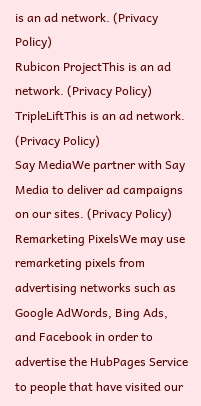is an ad network. (Privacy Policy)
Rubicon ProjectThis is an ad network. (Privacy Policy)
TripleLiftThis is an ad network. (Privacy Policy)
Say MediaWe partner with Say Media to deliver ad campaigns on our sites. (Privacy Policy)
Remarketing PixelsWe may use remarketing pixels from advertising networks such as Google AdWords, Bing Ads, and Facebook in order to advertise the HubPages Service to people that have visited our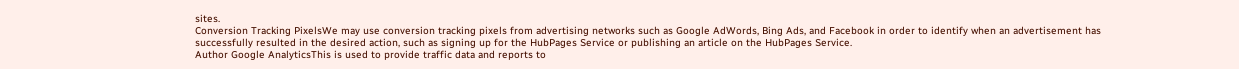sites.
Conversion Tracking PixelsWe may use conversion tracking pixels from advertising networks such as Google AdWords, Bing Ads, and Facebook in order to identify when an advertisement has successfully resulted in the desired action, such as signing up for the HubPages Service or publishing an article on the HubPages Service.
Author Google AnalyticsThis is used to provide traffic data and reports to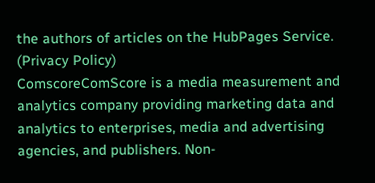the authors of articles on the HubPages Service. (Privacy Policy)
ComscoreComScore is a media measurement and analytics company providing marketing data and analytics to enterprises, media and advertising agencies, and publishers. Non-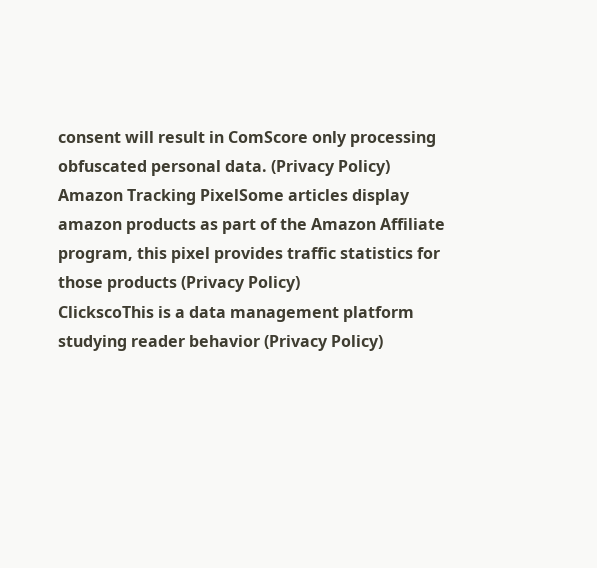consent will result in ComScore only processing obfuscated personal data. (Privacy Policy)
Amazon Tracking PixelSome articles display amazon products as part of the Amazon Affiliate program, this pixel provides traffic statistics for those products (Privacy Policy)
ClickscoThis is a data management platform studying reader behavior (Privacy Policy)